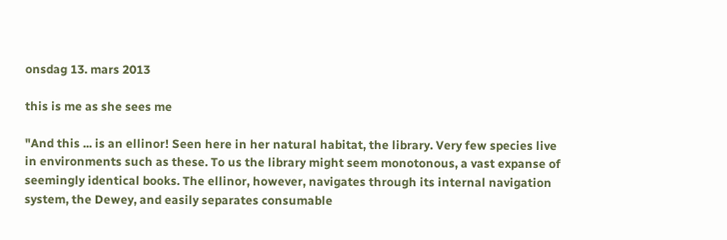onsdag 13. mars 2013

this is me as she sees me

"And this ... is an ellinor! Seen here in her natural habitat, the library. Very few species live in environments such as these. To us the library might seem monotonous, a vast expanse of seemingly identical books. The ellinor, however, navigates through its internal navigation system, the Dewey, and easily separates consumable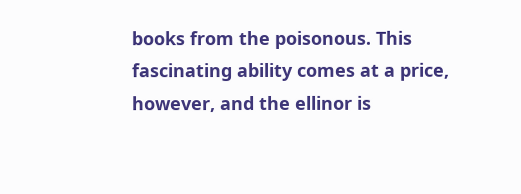books from the poisonous. This fascinating ability comes at a price, however, and the ellinor is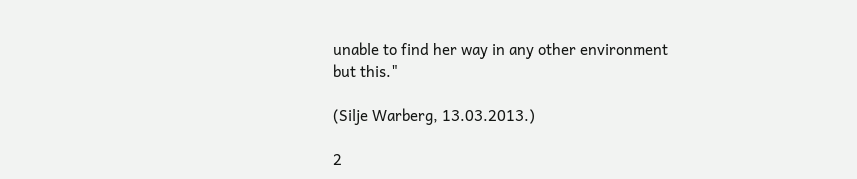unable to find her way in any other environment but this."

(Silje Warberg, 13.03.2013.)

2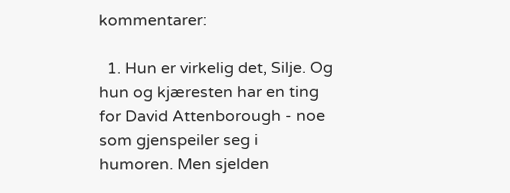kommentarer:

  1. Hun er virkelig det, Silje. Og hun og kjæresten har en ting for David Attenborough - noe som gjenspeiler seg i humoren. Men sjelden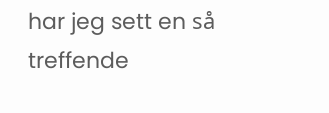har jeg sett en så treffende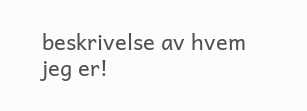beskrivelse av hvem jeg er!